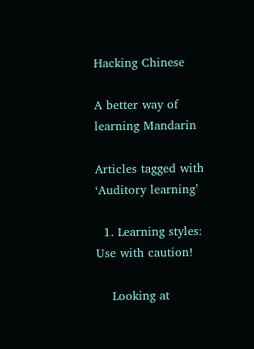Hacking Chinese

A better way of learning Mandarin

Articles tagged with ‘Auditory learning’

  1. Learning styles: Use with caution!

    Looking at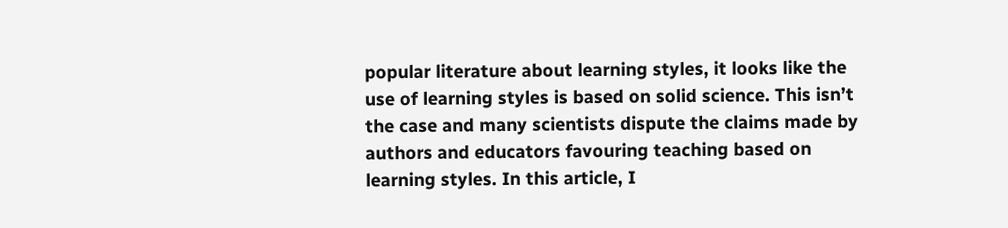popular literature about learning styles, it looks like the use of learning styles is based on solid science. This isn’t the case and many scientists dispute the claims made by authors and educators favouring teaching based on learning styles. In this article, I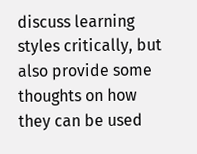discuss learning styles critically, but also provide some thoughts on how they can be used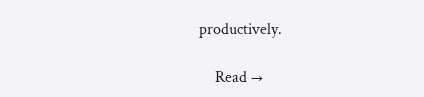productively.

    Read →